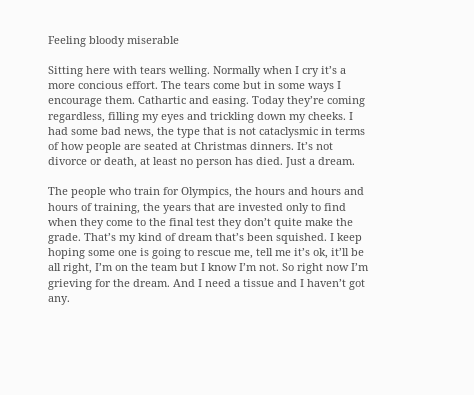Feeling bloody miserable

Sitting here with tears welling. Normally when I cry it’s a more concious effort. The tears come but in some ways I encourage them. Cathartic and easing. Today they’re coming regardless, filling my eyes and trickling down my cheeks. I had some bad news, the type that is not cataclysmic in terms of how people are seated at Christmas dinners. It’s not divorce or death, at least no person has died. Just a dream.

The people who train for Olympics, the hours and hours and hours of training, the years that are invested only to find when they come to the final test they don’t quite make the grade. That’s my kind of dream that’s been squished. I keep hoping some one is going to rescue me, tell me it’s ok, it’ll be all right, I’m on the team but I know I’m not. So right now I’m grieving for the dream. And I need a tissue and I haven’t got any.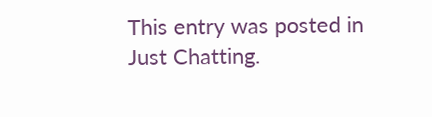This entry was posted in Just Chatting.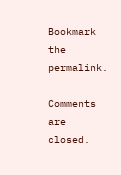Bookmark the permalink.

Comments are closed.